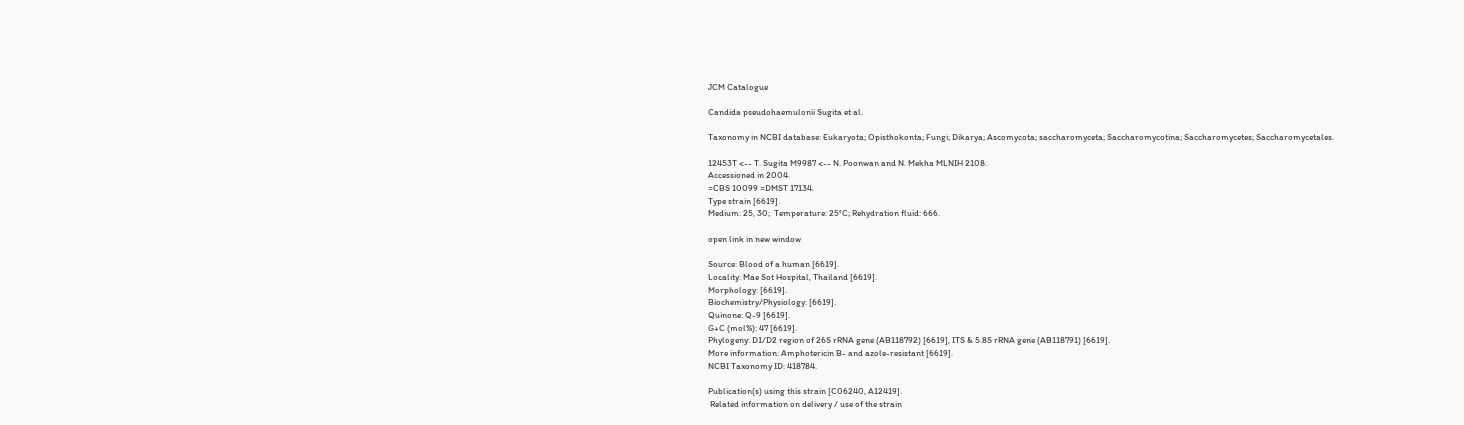JCM Catalogue

Candida pseudohaemulonii Sugita et al.

Taxonomy in NCBI database: Eukaryota; Opisthokonta; Fungi; Dikarya; Ascomycota; saccharomyceta; Saccharomycotina; Saccharomycetes; Saccharomycetales.

12453T <-- T. Sugita M9987 <-- N. Poonwan and N. Mekha MLNIH 2108.
Accessioned in 2004.
=CBS 10099 =DMST 17134.
Type strain [6619].
Medium: 25, 30;  Temperature: 25°C; Rehydration fluid: 666.

open link in new window

Source: Blood of a human [6619].
Locality: Mae Sot Hospital, Thailand [6619].
Morphology: [6619].
Biochemistry/Physiology: [6619].
Quinone: Q-9 [6619].
G+C (mol%): 47 [6619].
Phylogeny: D1/D2 region of 26S rRNA gene (AB118792) [6619], ITS & 5.8S rRNA gene (AB118791) [6619].
More information: Amphotericin B- and azole-resistant [6619].
NCBI Taxonomy ID: 418784.

Publication(s) using this strain [C06240, A12419].
 Related information on delivery / use of the strain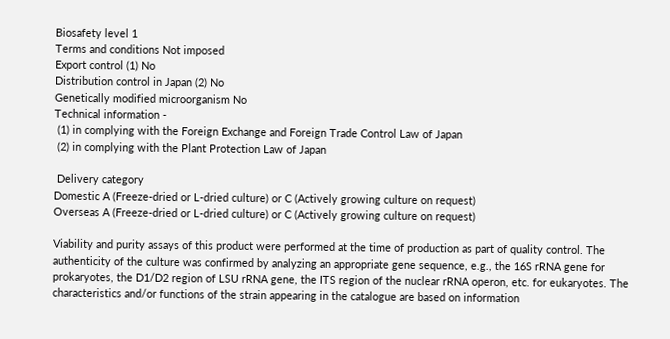Biosafety level 1
Terms and conditions Not imposed
Export control (1) No
Distribution control in Japan (2) No
Genetically modified microorganism No
Technical information -
 (1) in complying with the Foreign Exchange and Foreign Trade Control Law of Japan
 (2) in complying with the Plant Protection Law of Japan

 Delivery category
Domestic A (Freeze-dried or L-dried culture) or C (Actively growing culture on request)
Overseas A (Freeze-dried or L-dried culture) or C (Actively growing culture on request)

Viability and purity assays of this product were performed at the time of production as part of quality control. The authenticity of the culture was confirmed by analyzing an appropriate gene sequence, e.g., the 16S rRNA gene for prokaryotes, the D1/D2 region of LSU rRNA gene, the ITS region of the nuclear rRNA operon, etc. for eukaryotes. The characteristics and/or functions of the strain appearing in the catalogue are based on information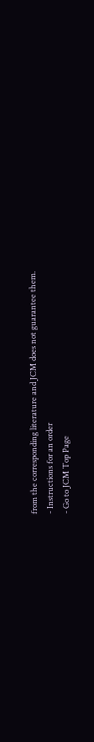from the corresponding literature and JCM does not guarantee them.
- Instructions for an order
- Go to JCM Top Page